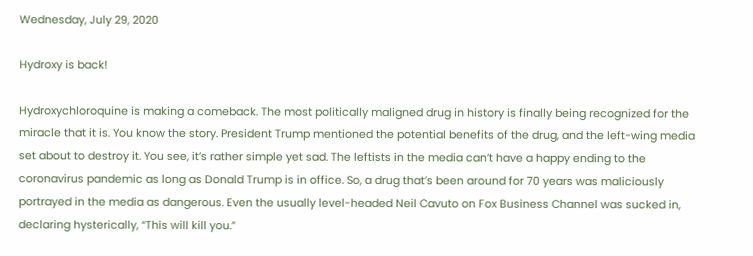Wednesday, July 29, 2020

Hydroxy is back!

Hydroxychloroquine is making a comeback. The most politically maligned drug in history is finally being recognized for the miracle that it is. You know the story. President Trump mentioned the potential benefits of the drug, and the left-wing media set about to destroy it. You see, it’s rather simple yet sad. The leftists in the media can’t have a happy ending to the coronavirus pandemic as long as Donald Trump is in office. So, a drug that’s been around for 70 years was maliciously portrayed in the media as dangerous. Even the usually level-headed Neil Cavuto on Fox Business Channel was sucked in, declaring hysterically, “This will kill you.”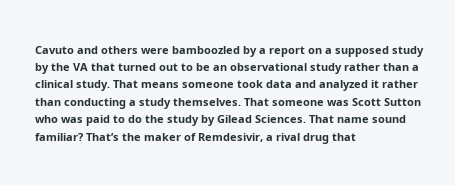Cavuto and others were bamboozled by a report on a supposed study by the VA that turned out to be an observational study rather than a clinical study. That means someone took data and analyzed it rather than conducting a study themselves. That someone was Scott Sutton who was paid to do the study by Gilead Sciences. That name sound familiar? That’s the maker of Remdesivir, a rival drug that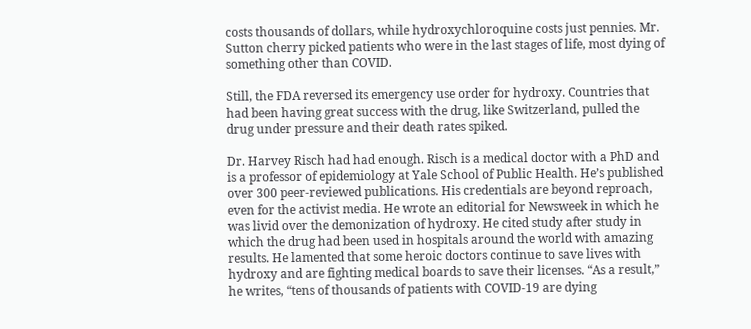costs thousands of dollars, while hydroxychloroquine costs just pennies. Mr. Sutton cherry picked patients who were in the last stages of life, most dying of something other than COVID.

Still, the FDA reversed its emergency use order for hydroxy. Countries that had been having great success with the drug, like Switzerland, pulled the drug under pressure and their death rates spiked.

Dr. Harvey Risch had had enough. Risch is a medical doctor with a PhD and is a professor of epidemiology at Yale School of Public Health. He’s published over 300 peer-reviewed publications. His credentials are beyond reproach, even for the activist media. He wrote an editorial for Newsweek in which he was livid over the demonization of hydroxy. He cited study after study in which the drug had been used in hospitals around the world with amazing results. He lamented that some heroic doctors continue to save lives with hydroxy and are fighting medical boards to save their licenses. “As a result,” he writes, “tens of thousands of patients with COVID-19 are dying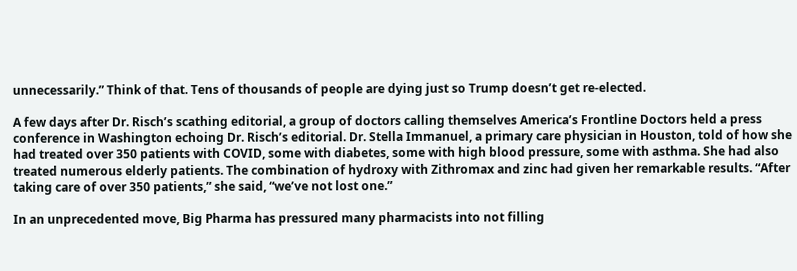unnecessarily.” Think of that. Tens of thousands of people are dying just so Trump doesn’t get re-elected.

A few days after Dr. Risch’s scathing editorial, a group of doctors calling themselves America’s Frontline Doctors held a press conference in Washington echoing Dr. Risch’s editorial. Dr. Stella Immanuel, a primary care physician in Houston, told of how she had treated over 350 patients with COVID, some with diabetes, some with high blood pressure, some with asthma. She had also treated numerous elderly patients. The combination of hydroxy with Zithromax and zinc had given her remarkable results. “After taking care of over 350 patients,” she said, “we’ve not lost one.”

In an unprecedented move, Big Pharma has pressured many pharmacists into not filling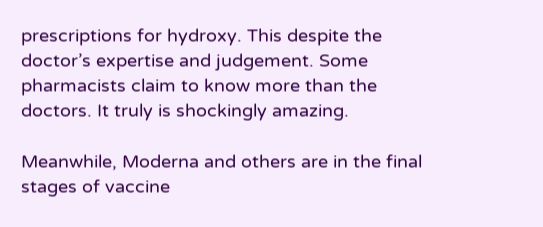prescriptions for hydroxy. This despite the doctor’s expertise and judgement. Some pharmacists claim to know more than the doctors. It truly is shockingly amazing.

Meanwhile, Moderna and others are in the final stages of vaccine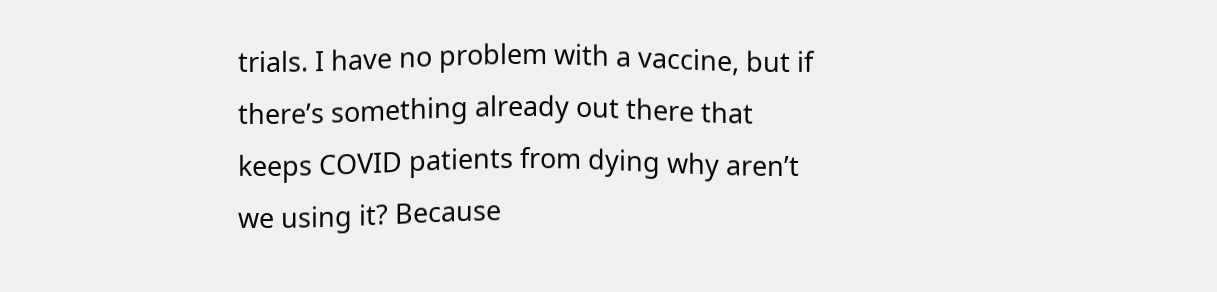trials. I have no problem with a vaccine, but if there’s something already out there that keeps COVID patients from dying why aren’t we using it? Because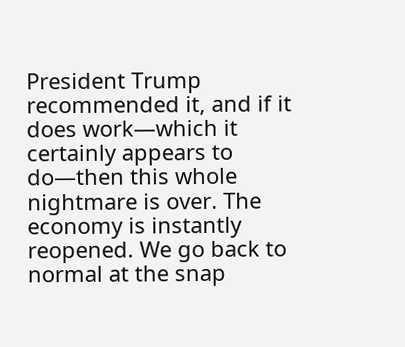President Trump recommended it, and if it does work—which it certainly appears to do—then this whole nightmare is over. The economy is instantly reopened. We go back to normal at the snap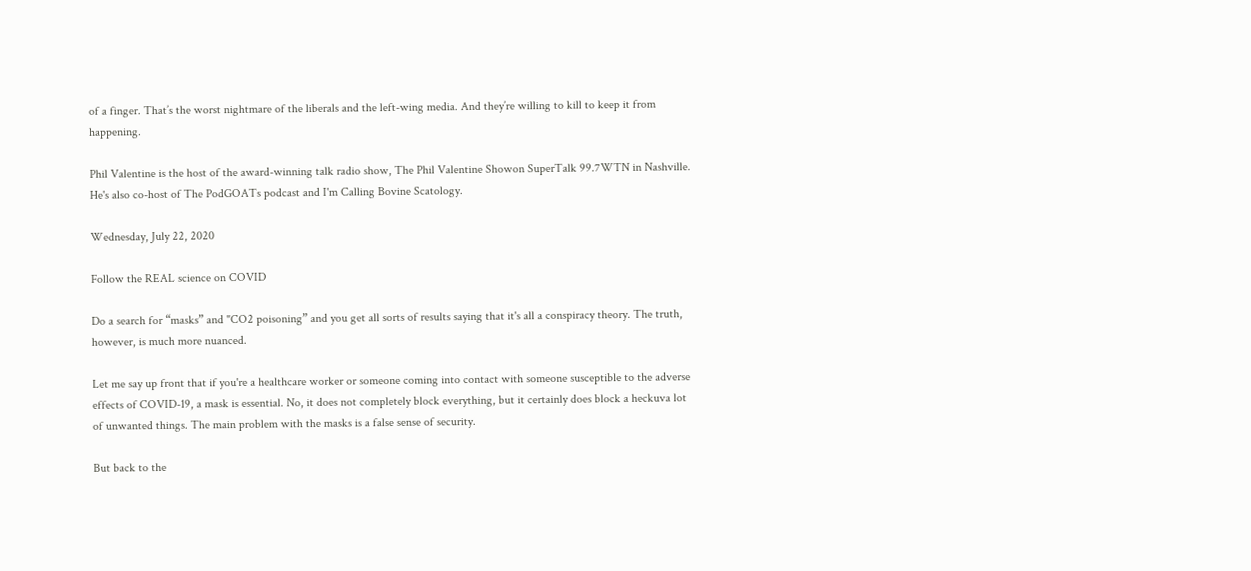of a finger. That’s the worst nightmare of the liberals and the left-wing media. And they’re willing to kill to keep it from happening.

Phil Valentine is the host of the award-winning talk radio show, The Phil Valentine Showon SuperTalk 99.7WTN in Nashville. He's also co-host of The PodGOATs podcast and I'm Calling Bovine Scatology.

Wednesday, July 22, 2020

Follow the REAL science on COVID

Do a search for “masks” and "CO2 poisoning” and you get all sorts of results saying that it's all a conspiracy theory. The truth, however, is much more nuanced.

Let me say up front that if you're a healthcare worker or someone coming into contact with someone susceptible to the adverse effects of COVID-19, a mask is essential. No, it does not completely block everything, but it certainly does block a heckuva lot of unwanted things. The main problem with the masks is a false sense of security.

But back to the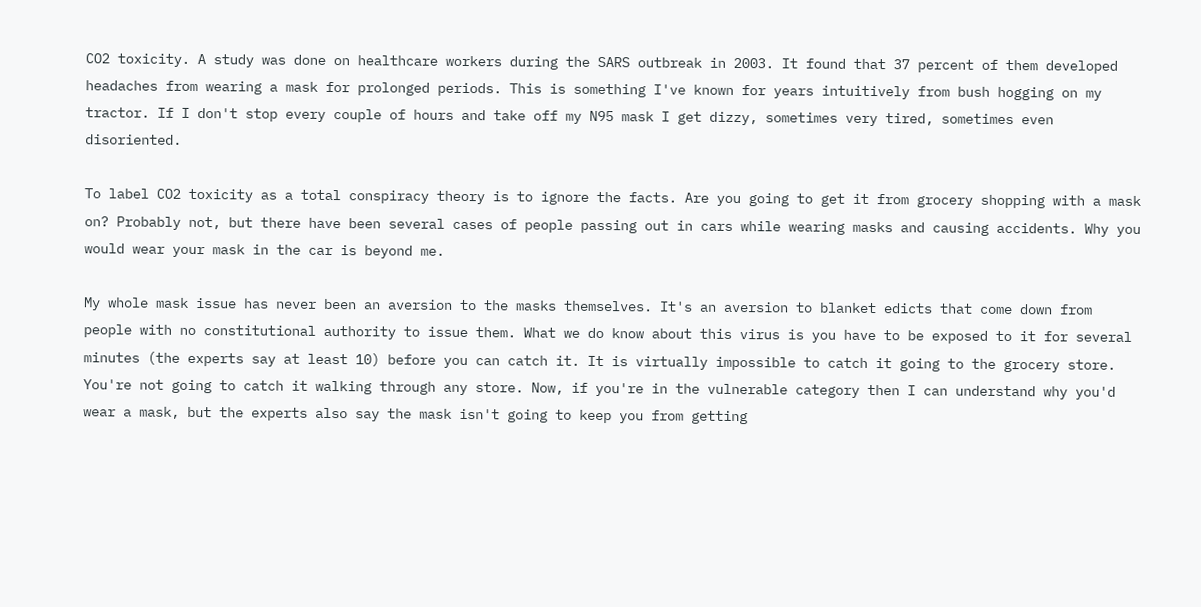CO2 toxicity. A study was done on healthcare workers during the SARS outbreak in 2003. It found that 37 percent of them developed headaches from wearing a mask for prolonged periods. This is something I've known for years intuitively from bush hogging on my tractor. If I don't stop every couple of hours and take off my N95 mask I get dizzy, sometimes very tired, sometimes even disoriented.

To label CO2 toxicity as a total conspiracy theory is to ignore the facts. Are you going to get it from grocery shopping with a mask on? Probably not, but there have been several cases of people passing out in cars while wearing masks and causing accidents. Why you would wear your mask in the car is beyond me.

My whole mask issue has never been an aversion to the masks themselves. It's an aversion to blanket edicts that come down from people with no constitutional authority to issue them. What we do know about this virus is you have to be exposed to it for several minutes (the experts say at least 10) before you can catch it. It is virtually impossible to catch it going to the grocery store. You're not going to catch it walking through any store. Now, if you're in the vulnerable category then I can understand why you'd wear a mask, but the experts also say the mask isn't going to keep you from getting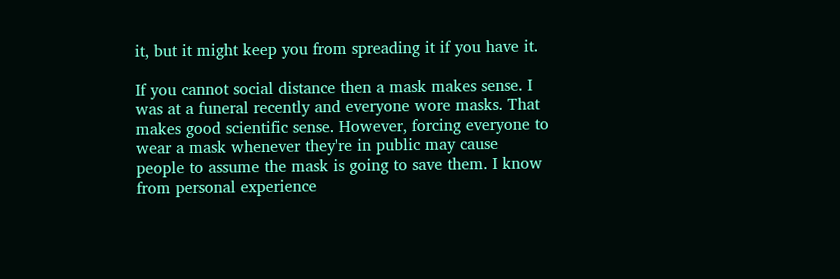it, but it might keep you from spreading it if you have it.

If you cannot social distance then a mask makes sense. I was at a funeral recently and everyone wore masks. That makes good scientific sense. However, forcing everyone to wear a mask whenever they're in public may cause people to assume the mask is going to save them. I know from personal experience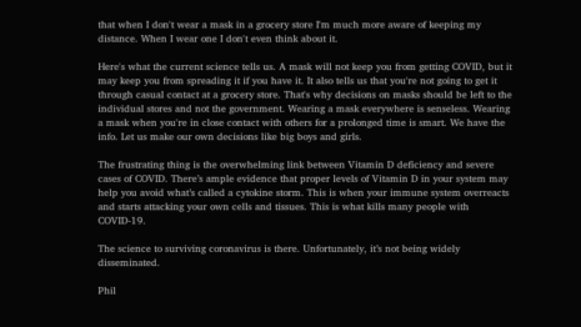that when I don't wear a mask in a grocery store I'm much more aware of keeping my distance. When I wear one I don't even think about it.

Here's what the current science tells us. A mask will not keep you from getting COVID, but it may keep you from spreading it if you have it. It also tells us that you're not going to get it through casual contact at a grocery store. That's why decisions on masks should be left to the individual stores and not the government. Wearing a mask everywhere is senseless. Wearing a mask when you're in close contact with others for a prolonged time is smart. We have the info. Let us make our own decisions like big boys and girls.

The frustrating thing is the overwhelming link between Vitamin D deficiency and severe cases of COVID. There’s ample evidence that proper levels of Vitamin D in your system may help you avoid what’s called a cytokine storm. This is when your immune system overreacts and starts attacking your own cells and tissues. This is what kills many people with COVID-19.

The science to surviving coronavirus is there. Unfortunately, it’s not being widely disseminated.

Phil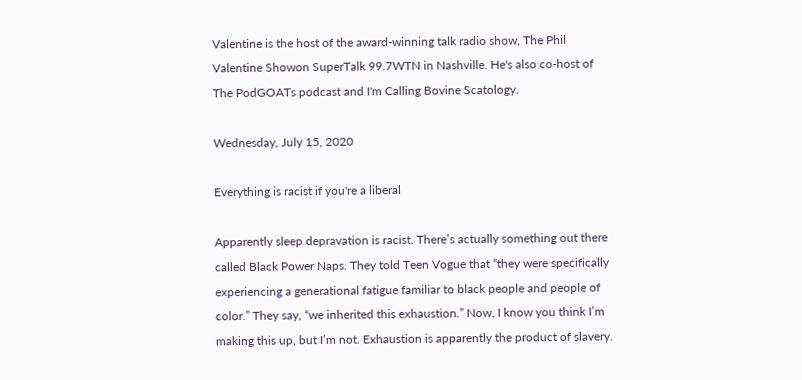Valentine is the host of the award-winning talk radio show, The Phil Valentine Showon SuperTalk 99.7WTN in Nashville. He's also co-host of The PodGOATs podcast and I'm Calling Bovine Scatology.

Wednesday, July 15, 2020

Everything is racist if you're a liberal

Apparently sleep depravation is racist. There’s actually something out there called Black Power Naps. They told Teen Vogue that “they were specifically experiencing a generational fatigue familiar to black people and people of color.” They say, “we inherited this exhaustion.” Now, I know you think I’m making this up, but I’m not. Exhaustion is apparently the product of slavery.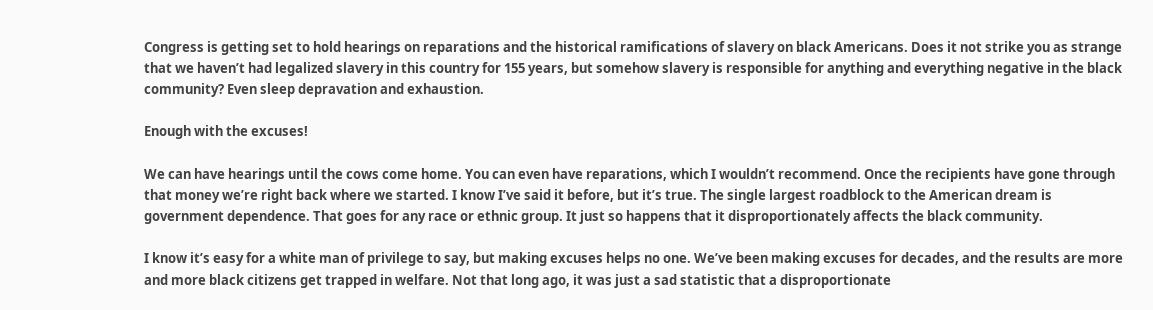Congress is getting set to hold hearings on reparations and the historical ramifications of slavery on black Americans. Does it not strike you as strange that we haven’t had legalized slavery in this country for 155 years, but somehow slavery is responsible for anything and everything negative in the black community? Even sleep depravation and exhaustion.

Enough with the excuses!

We can have hearings until the cows come home. You can even have reparations, which I wouldn’t recommend. Once the recipients have gone through that money we’re right back where we started. I know I’ve said it before, but it’s true. The single largest roadblock to the American dream is government dependence. That goes for any race or ethnic group. It just so happens that it disproportionately affects the black community.

I know it’s easy for a white man of privilege to say, but making excuses helps no one. We’ve been making excuses for decades, and the results are more and more black citizens get trapped in welfare. Not that long ago, it was just a sad statistic that a disproportionate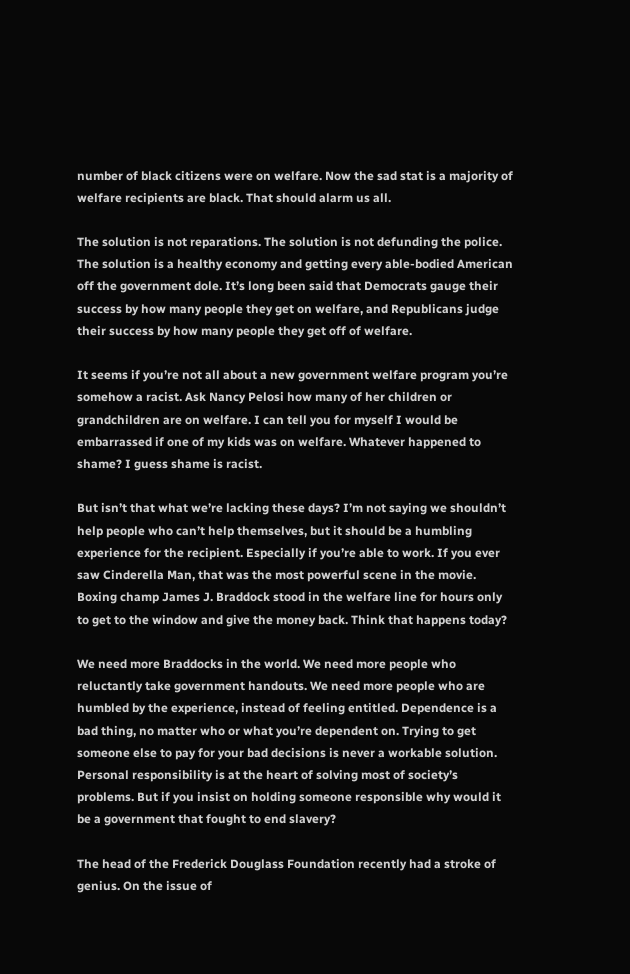number of black citizens were on welfare. Now the sad stat is a majority of welfare recipients are black. That should alarm us all.

The solution is not reparations. The solution is not defunding the police. The solution is a healthy economy and getting every able-bodied American off the government dole. It’s long been said that Democrats gauge their success by how many people they get on welfare, and Republicans judge their success by how many people they get off of welfare.

It seems if you’re not all about a new government welfare program you’re somehow a racist. Ask Nancy Pelosi how many of her children or grandchildren are on welfare. I can tell you for myself I would be embarrassed if one of my kids was on welfare. Whatever happened to shame? I guess shame is racist.

But isn’t that what we’re lacking these days? I’m not saying we shouldn’t help people who can’t help themselves, but it should be a humbling experience for the recipient. Especially if you’re able to work. If you ever saw Cinderella Man, that was the most powerful scene in the movie. Boxing champ James J. Braddock stood in the welfare line for hours only to get to the window and give the money back. Think that happens today?

We need more Braddocks in the world. We need more people who reluctantly take government handouts. We need more people who are humbled by the experience, instead of feeling entitled. Dependence is a bad thing, no matter who or what you’re dependent on. Trying to get someone else to pay for your bad decisions is never a workable solution. Personal responsibility is at the heart of solving most of society’s problems. But if you insist on holding someone responsible why would it be a government that fought to end slavery?

The head of the Frederick Douglass Foundation recently had a stroke of genius. On the issue of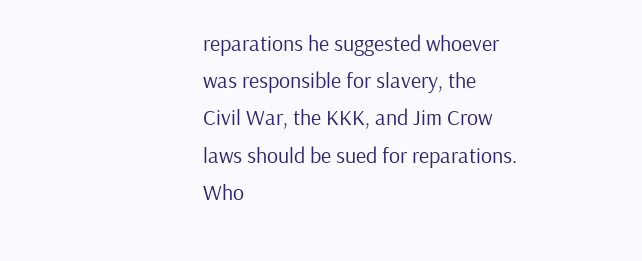reparations he suggested whoever was responsible for slavery, the Civil War, the KKK, and Jim Crow laws should be sued for reparations. Who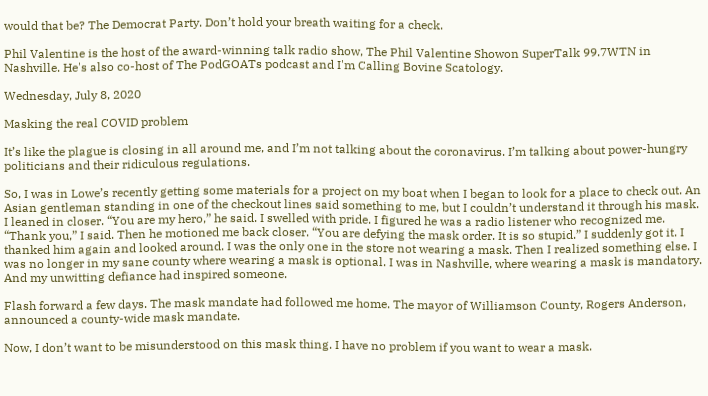would that be? The Democrat Party. Don’t hold your breath waiting for a check.

Phil Valentine is the host of the award-winning talk radio show, The Phil Valentine Showon SuperTalk 99.7WTN in Nashville. He's also co-host of The PodGOATs podcast and I'm Calling Bovine Scatology.

Wednesday, July 8, 2020

Masking the real COVID problem

It’s like the plague is closing in all around me, and I’m not talking about the coronavirus. I’m talking about power-hungry politicians and their ridiculous regulations.

So, I was in Lowe’s recently getting some materials for a project on my boat when I began to look for a place to check out. An Asian gentleman standing in one of the checkout lines said something to me, but I couldn’t understand it through his mask. I leaned in closer. “You are my hero,” he said. I swelled with pride. I figured he was a radio listener who recognized me. “Thank you,” I said. Then he motioned me back closer. “You are defying the mask order. It is so stupid.” I suddenly got it. I thanked him again and looked around. I was the only one in the store not wearing a mask. Then I realized something else. I was no longer in my sane county where wearing a mask is optional. I was in Nashville, where wearing a mask is mandatory. And my unwitting defiance had inspired someone.

Flash forward a few days. The mask mandate had followed me home. The mayor of Williamson County, Rogers Anderson, announced a county-wide mask mandate.

Now, I don’t want to be misunderstood on this mask thing. I have no problem if you want to wear a mask.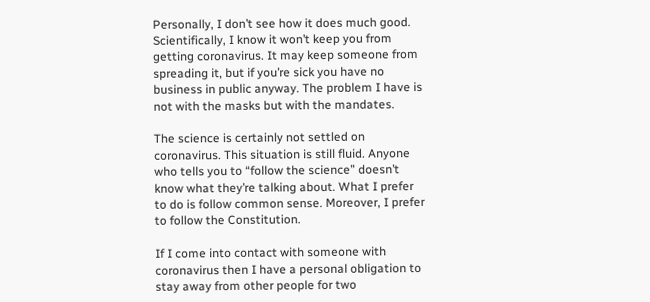Personally, I don’t see how it does much good. Scientifically, I know it won’t keep you from getting coronavirus. It may keep someone from spreading it, but if you’re sick you have no business in public anyway. The problem I have is not with the masks but with the mandates.

The science is certainly not settled on coronavirus. This situation is still fluid. Anyone who tells you to “follow the science” doesn’t know what they’re talking about. What I prefer to do is follow common sense. Moreover, I prefer to follow the Constitution.

If I come into contact with someone with coronavirus then I have a personal obligation to stay away from other people for two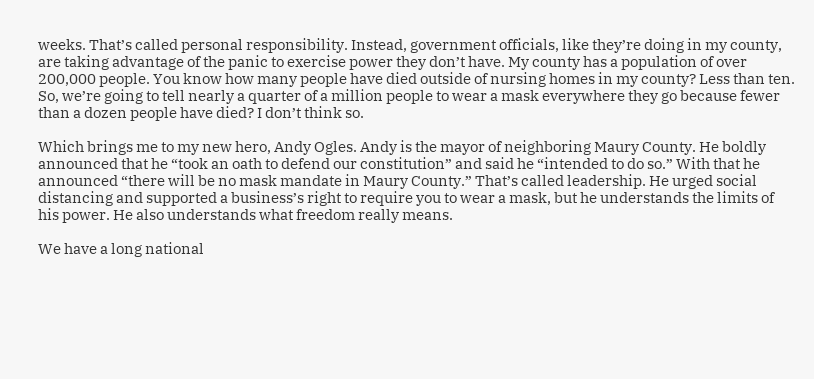weeks. That’s called personal responsibility. Instead, government officials, like they’re doing in my county, are taking advantage of the panic to exercise power they don’t have. My county has a population of over 200,000 people. You know how many people have died outside of nursing homes in my county? Less than ten. So, we’re going to tell nearly a quarter of a million people to wear a mask everywhere they go because fewer than a dozen people have died? I don’t think so.

Which brings me to my new hero, Andy Ogles. Andy is the mayor of neighboring Maury County. He boldly announced that he “took an oath to defend our constitution” and said he “intended to do so.” With that he announced “there will be no mask mandate in Maury County.” That’s called leadership. He urged social distancing and supported a business’s right to require you to wear a mask, but he understands the limits of his power. He also understands what freedom really means.

We have a long national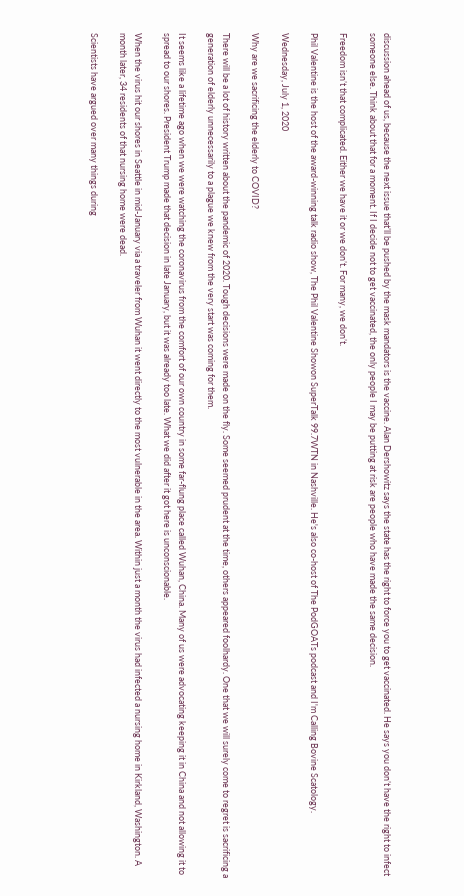discussion ahead of us, because the next issue that’ll be pushed by the mask mandators is the vaccine. Alan Dershowitz says the state has the right to force you to get vaccinated. He says you don’t have the right to infect someone else. Think about that for a moment. If I decide not to get vaccinated, the only people I may be putting at risk are people who have made the same decision.

Freedom isn’t that complicated. Either we have it or we don’t. For many, we don’t.

Phil Valentine is the host of the award-winning talk radio show, The Phil Valentine Showon SuperTalk 99.7WTN in Nashville. He's also co-host of The PodGOATs podcast and I'm Calling Bovine Scatology.

Wednesday, July 1, 2020

Why are we sacrificing the elderly to COVID?

There will be a lot of history written about the pandemic of 2020. Tough decisions were made on the fly. Some seemed prudent at the time, others appeared foolhardy. One that we will surely come to regret is sacrificing a generation of elderly unnecessarily to a plague we knew from the very start was coming for them.

It seems like a lifetime ago when we were watching the coronavirus from the comfort of our own country in some far-flung place called Wuhan, China. Many of us were advocating keeping it in China and not allowing it to spread to our shores. President Trump made that decision in late January, but it was already too late. What we did after it got here is unconscionable.

When the virus hit our shores in Seattle in mid-January via a traveler from Wuhan it went directly to the most vulnerable in the area. Within just a month the virus had infected a nursing home in Kirkland, Washington. A month later, 34 residents of that nursing home were dead.

Scientists have argued over many things during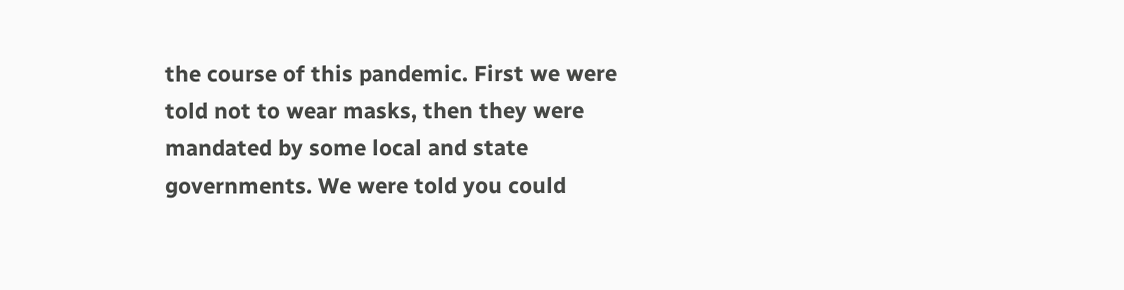the course of this pandemic. First we were told not to wear masks, then they were mandated by some local and state governments. We were told you could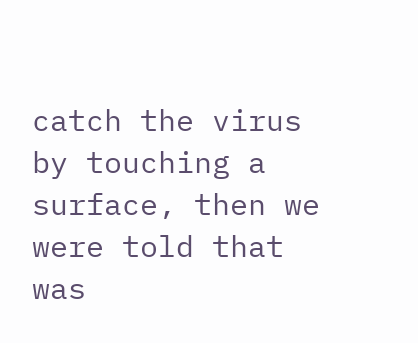catch the virus by touching a surface, then we were told that was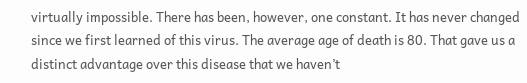virtually impossible. There has been, however, one constant. It has never changed since we first learned of this virus. The average age of death is 80. That gave us a distinct advantage over this disease that we haven’t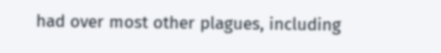had over most other plagues, including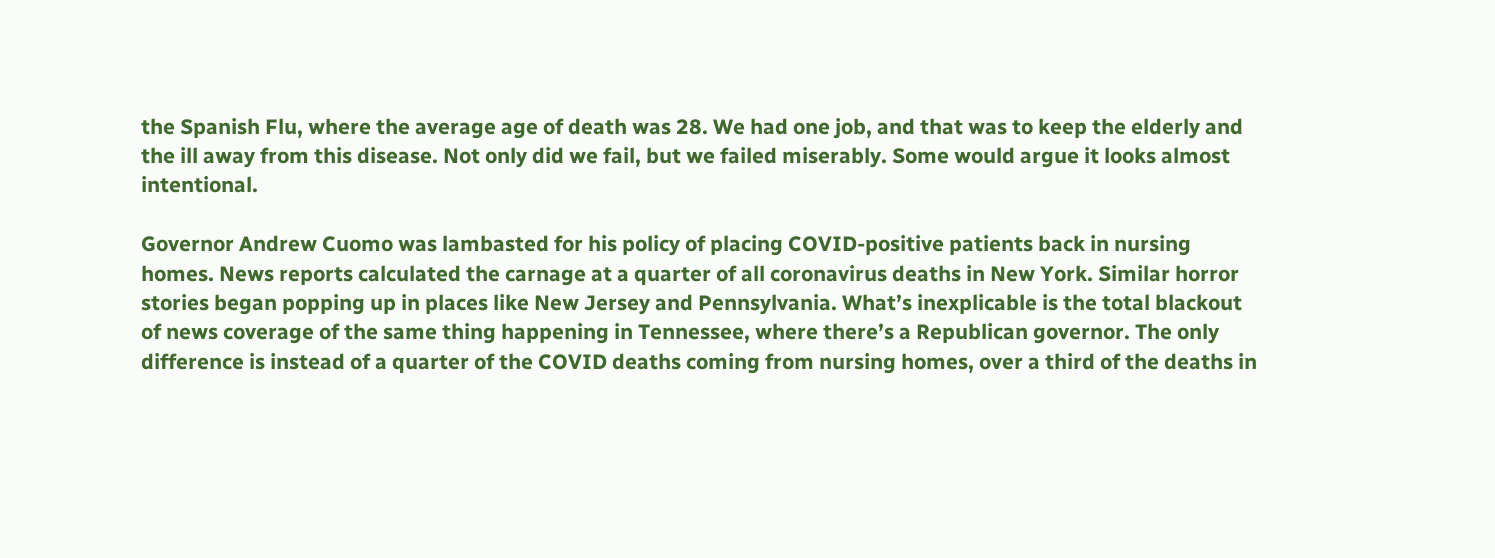the Spanish Flu, where the average age of death was 28. We had one job, and that was to keep the elderly and the ill away from this disease. Not only did we fail, but we failed miserably. Some would argue it looks almost intentional.

Governor Andrew Cuomo was lambasted for his policy of placing COVID-positive patients back in nursing homes. News reports calculated the carnage at a quarter of all coronavirus deaths in New York. Similar horror stories began popping up in places like New Jersey and Pennsylvania. What’s inexplicable is the total blackout of news coverage of the same thing happening in Tennessee, where there’s a Republican governor. The only difference is instead of a quarter of the COVID deaths coming from nursing homes, over a third of the deaths in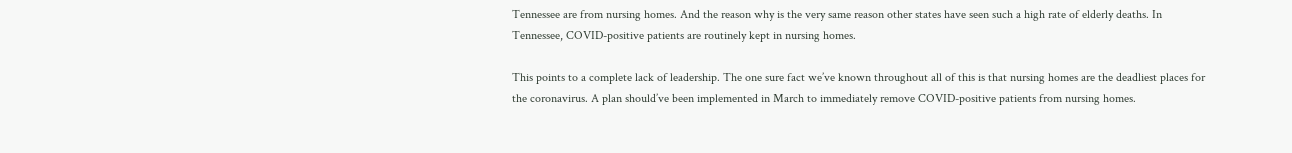Tennessee are from nursing homes. And the reason why is the very same reason other states have seen such a high rate of elderly deaths. In Tennessee, COVID-positive patients are routinely kept in nursing homes.

This points to a complete lack of leadership. The one sure fact we’ve known throughout all of this is that nursing homes are the deadliest places for the coronavirus. A plan should’ve been implemented in March to immediately remove COVID-positive patients from nursing homes.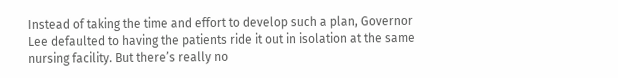Instead of taking the time and effort to develop such a plan, Governor Lee defaulted to having the patients ride it out in isolation at the same nursing facility. But there’s really no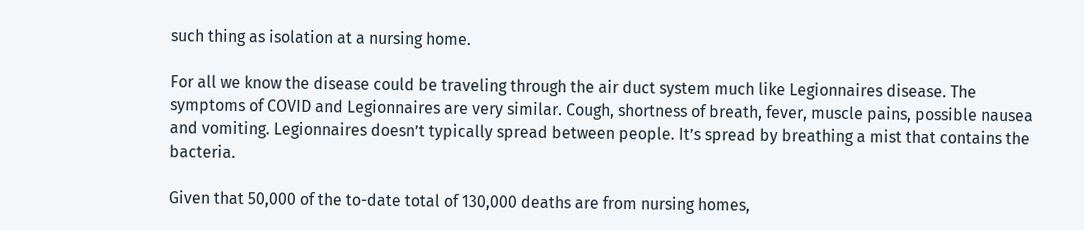such thing as isolation at a nursing home.

For all we know the disease could be traveling through the air duct system much like Legionnaires disease. The symptoms of COVID and Legionnaires are very similar. Cough, shortness of breath, fever, muscle pains, possible nausea and vomiting. Legionnaires doesn’t typically spread between people. It’s spread by breathing a mist that contains the bacteria.

Given that 50,000 of the to-date total of 130,000 deaths are from nursing homes,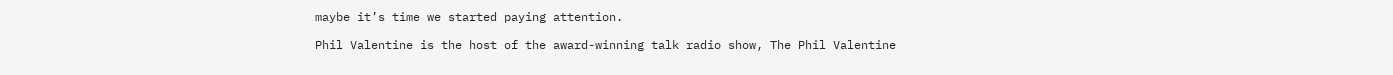maybe it’s time we started paying attention.

Phil Valentine is the host of the award-winning talk radio show, The Phil Valentine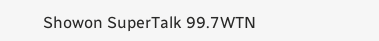Showon SuperTalk 99.7WTN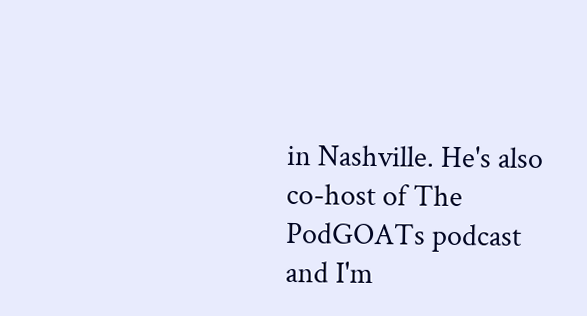in Nashville. He's also co-host of The PodGOATs podcast and I'm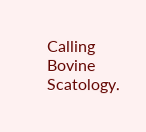Calling Bovine Scatology.